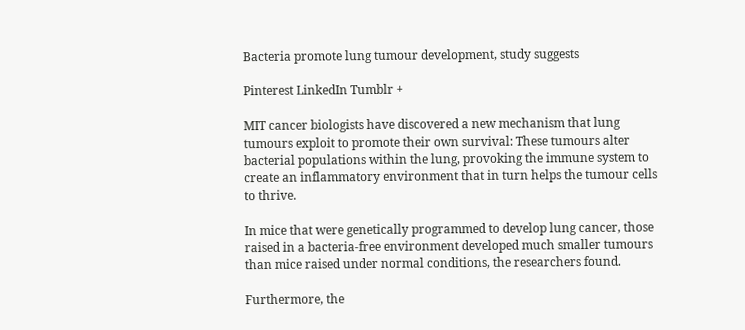Bacteria promote lung tumour development, study suggests

Pinterest LinkedIn Tumblr +

MIT cancer biologists have discovered a new mechanism that lung tumours exploit to promote their own survival: These tumours alter bacterial populations within the lung, provoking the immune system to create an inflammatory environment that in turn helps the tumour cells to thrive.

In mice that were genetically programmed to develop lung cancer, those raised in a bacteria-free environment developed much smaller tumours than mice raised under normal conditions, the researchers found.

Furthermore, the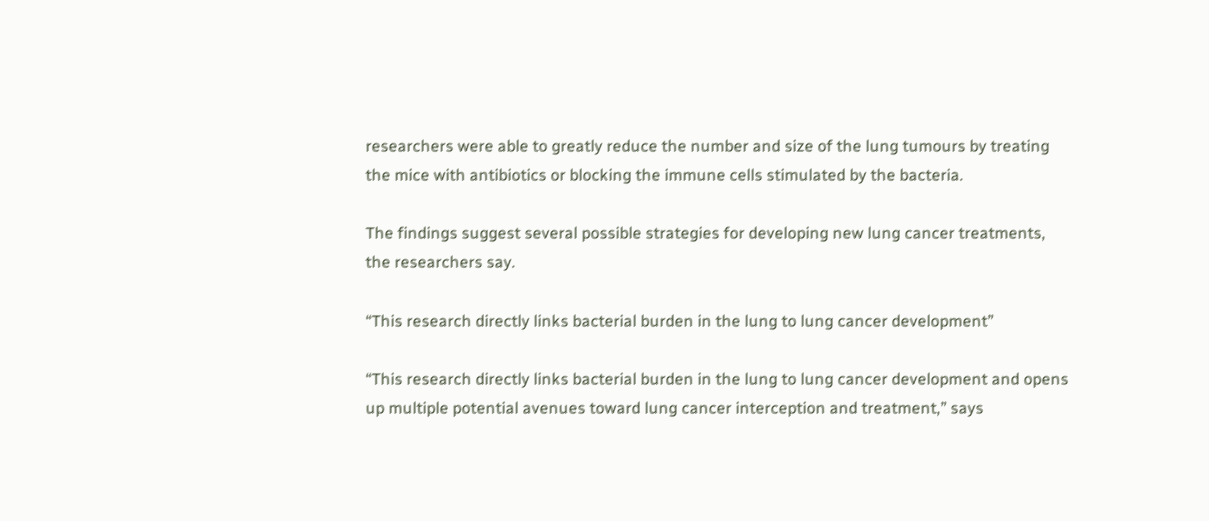researchers were able to greatly reduce the number and size of the lung tumours by treating the mice with antibiotics or blocking the immune cells stimulated by the bacteria.

The findings suggest several possible strategies for developing new lung cancer treatments, the researchers say.

“This research directly links bacterial burden in the lung to lung cancer development”

“This research directly links bacterial burden in the lung to lung cancer development and opens up multiple potential avenues toward lung cancer interception and treatment,” says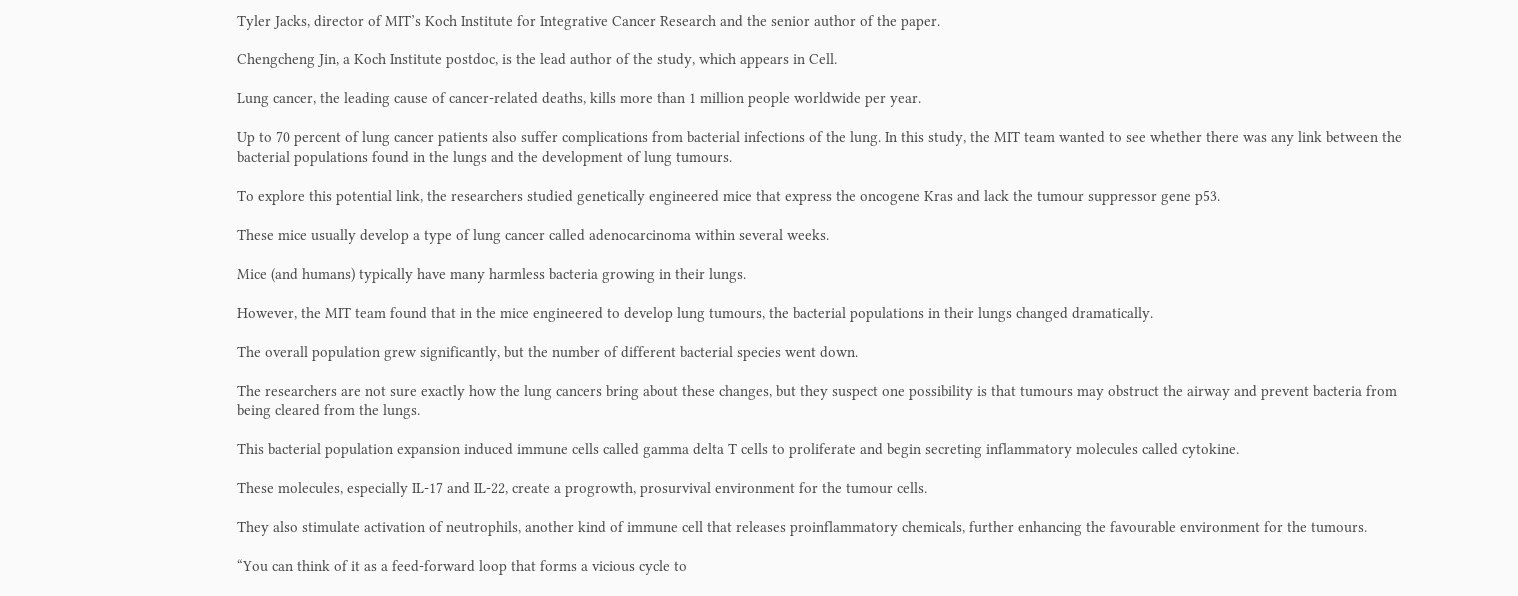Tyler Jacks, director of MIT’s Koch Institute for Integrative Cancer Research and the senior author of the paper.

Chengcheng Jin, a Koch Institute postdoc, is the lead author of the study, which appears in Cell.

Lung cancer, the leading cause of cancer-related deaths, kills more than 1 million people worldwide per year.

Up to 70 percent of lung cancer patients also suffer complications from bacterial infections of the lung. In this study, the MIT team wanted to see whether there was any link between the bacterial populations found in the lungs and the development of lung tumours.

To explore this potential link, the researchers studied genetically engineered mice that express the oncogene Kras and lack the tumour suppressor gene p53.

These mice usually develop a type of lung cancer called adenocarcinoma within several weeks.

Mice (and humans) typically have many harmless bacteria growing in their lungs.

However, the MIT team found that in the mice engineered to develop lung tumours, the bacterial populations in their lungs changed dramatically.

The overall population grew significantly, but the number of different bacterial species went down.

The researchers are not sure exactly how the lung cancers bring about these changes, but they suspect one possibility is that tumours may obstruct the airway and prevent bacteria from being cleared from the lungs.

This bacterial population expansion induced immune cells called gamma delta T cells to proliferate and begin secreting inflammatory molecules called cytokine.

These molecules, especially IL-17 and IL-22, create a progrowth, prosurvival environment for the tumour cells.

They also stimulate activation of neutrophils, another kind of immune cell that releases proinflammatory chemicals, further enhancing the favourable environment for the tumours.

“You can think of it as a feed-forward loop that forms a vicious cycle to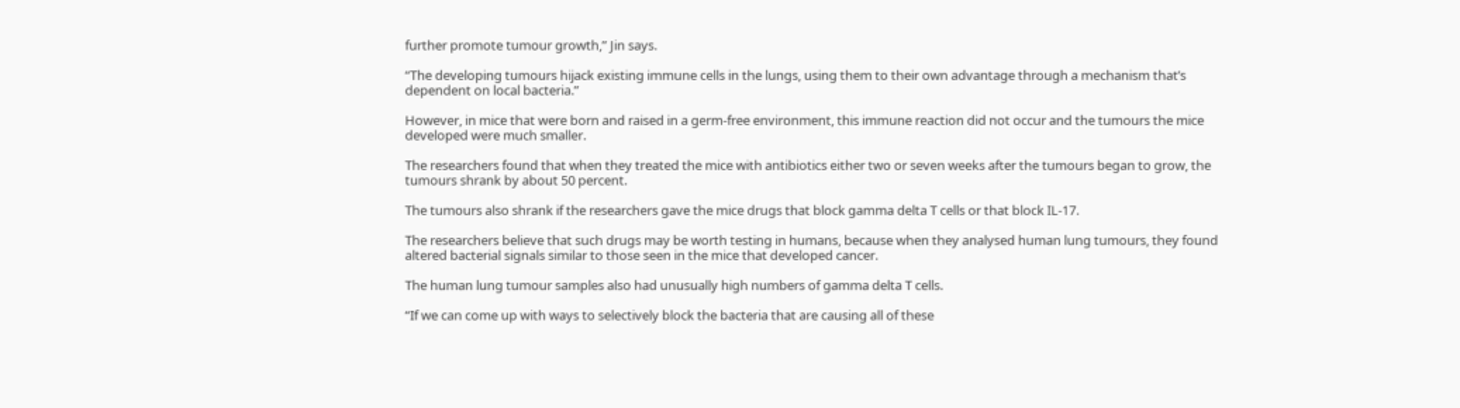further promote tumour growth,” Jin says.

“The developing tumours hijack existing immune cells in the lungs, using them to their own advantage through a mechanism that’s dependent on local bacteria.”

However, in mice that were born and raised in a germ-free environment, this immune reaction did not occur and the tumours the mice developed were much smaller.

The researchers found that when they treated the mice with antibiotics either two or seven weeks after the tumours began to grow, the tumours shrank by about 50 percent.

The tumours also shrank if the researchers gave the mice drugs that block gamma delta T cells or that block IL-17.

The researchers believe that such drugs may be worth testing in humans, because when they analysed human lung tumours, they found altered bacterial signals similar to those seen in the mice that developed cancer.

The human lung tumour samples also had unusually high numbers of gamma delta T cells.

“If we can come up with ways to selectively block the bacteria that are causing all of these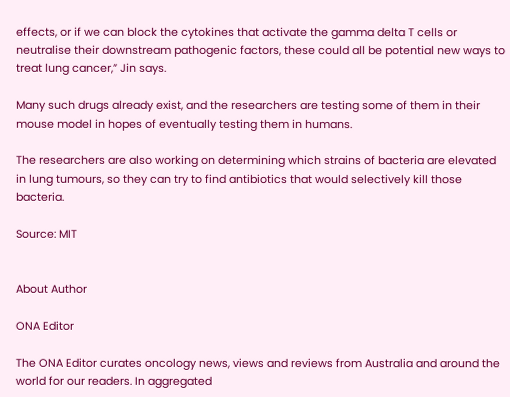effects, or if we can block the cytokines that activate the gamma delta T cells or neutralise their downstream pathogenic factors, these could all be potential new ways to treat lung cancer,” Jin says.

Many such drugs already exist, and the researchers are testing some of them in their mouse model in hopes of eventually testing them in humans.

The researchers are also working on determining which strains of bacteria are elevated in lung tumours, so they can try to find antibiotics that would selectively kill those bacteria.

Source: MIT


About Author

ONA Editor

The ONA Editor curates oncology news, views and reviews from Australia and around the world for our readers. In aggregated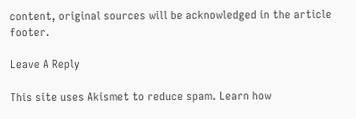content, original sources will be acknowledged in the article footer.

Leave A Reply

This site uses Akismet to reduce spam. Learn how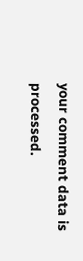your comment data is processed.